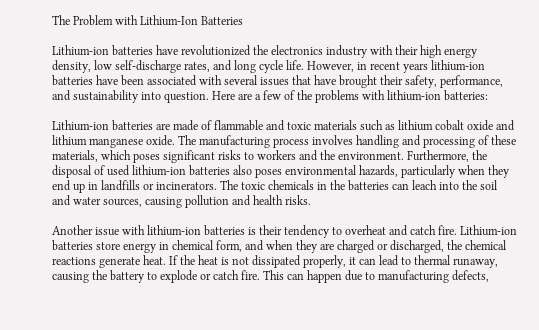The Problem with Lithium-Ion Batteries

Lithium-ion batteries have revolutionized the electronics industry with their high energy density, low self-discharge rates, and long cycle life. However, in recent years lithium-ion batteries have been associated with several issues that have brought their safety, performance, and sustainability into question. Here are a few of the problems with lithium-ion batteries:

Lithium-ion batteries are made of flammable and toxic materials such as lithium cobalt oxide and lithium manganese oxide. The manufacturing process involves handling and processing of these materials, which poses significant risks to workers and the environment. Furthermore, the disposal of used lithium-ion batteries also poses environmental hazards, particularly when they end up in landfills or incinerators. The toxic chemicals in the batteries can leach into the soil and water sources, causing pollution and health risks.

Another issue with lithium-ion batteries is their tendency to overheat and catch fire. Lithium-ion batteries store energy in chemical form, and when they are charged or discharged, the chemical reactions generate heat. If the heat is not dissipated properly, it can lead to thermal runaway, causing the battery to explode or catch fire. This can happen due to manufacturing defects,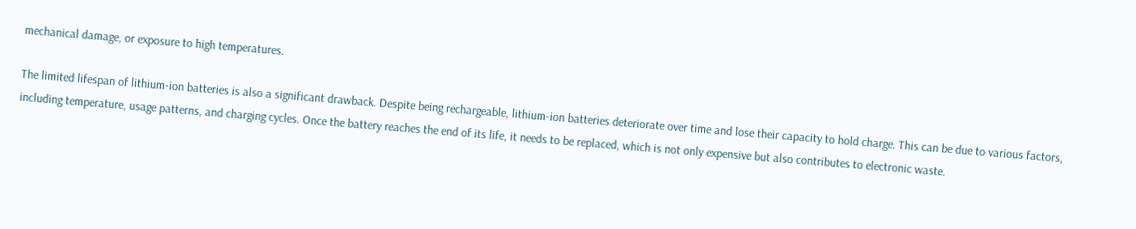mechanical damage, or exposure to high temperatures.

The limited lifespan of lithium-ion batteries is also a significant drawback. Despite being rechargeable, lithium-ion batteries deteriorate over time and lose their capacity to hold charge. This can be due to various factors, including temperature, usage patterns, and charging cycles. Once the battery reaches the end of its life, it needs to be replaced, which is not only expensive but also contributes to electronic waste.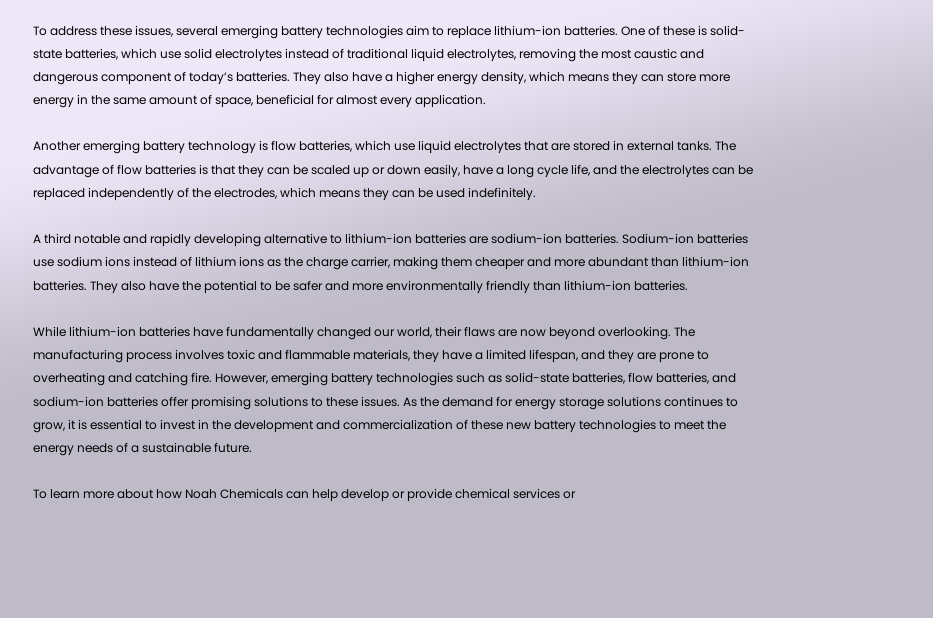To address these issues, several emerging battery technologies aim to replace lithium-ion batteries. One of these is solid-state batteries, which use solid electrolytes instead of traditional liquid electrolytes, removing the most caustic and dangerous component of today’s batteries. They also have a higher energy density, which means they can store more energy in the same amount of space, beneficial for almost every application.

Another emerging battery technology is flow batteries, which use liquid electrolytes that are stored in external tanks. The advantage of flow batteries is that they can be scaled up or down easily, have a long cycle life, and the electrolytes can be replaced independently of the electrodes, which means they can be used indefinitely.

A third notable and rapidly developing alternative to lithium-ion batteries are sodium-ion batteries. Sodium-ion batteries use sodium ions instead of lithium ions as the charge carrier, making them cheaper and more abundant than lithium-ion batteries. They also have the potential to be safer and more environmentally friendly than lithium-ion batteries.

While lithium-ion batteries have fundamentally changed our world, their flaws are now beyond overlooking. The manufacturing process involves toxic and flammable materials, they have a limited lifespan, and they are prone to overheating and catching fire. However, emerging battery technologies such as solid-state batteries, flow batteries, and sodium-ion batteries offer promising solutions to these issues. As the demand for energy storage solutions continues to grow, it is essential to invest in the development and commercialization of these new battery technologies to meet the energy needs of a sustainable future.

To learn more about how Noah Chemicals can help develop or provide chemical services or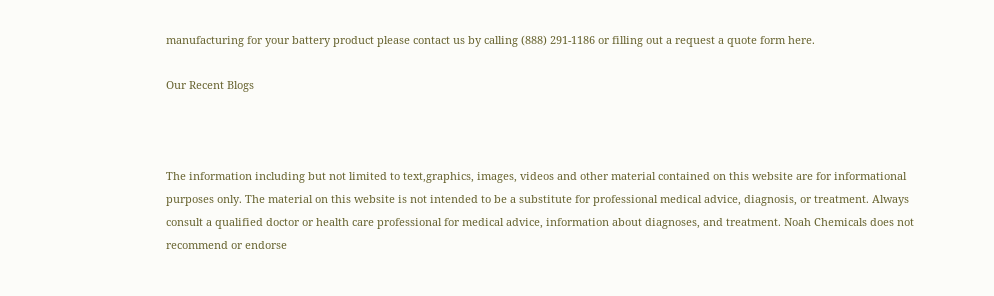manufacturing for your battery product please contact us by calling (888) 291-1186 or filling out a request a quote form here.

Our Recent Blogs



The information including but not limited to text,graphics, images, videos and other material contained on this website are for informational purposes only. The material on this website is not intended to be a substitute for professional medical advice, diagnosis, or treatment. Always consult a qualified doctor or health care professional for medical advice, information about diagnoses, and treatment. Noah Chemicals does not recommend or endorse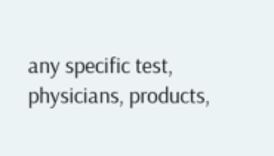any specific test, physicians, products,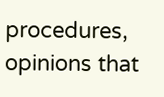procedures, opinions that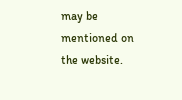may be mentioned on the website.